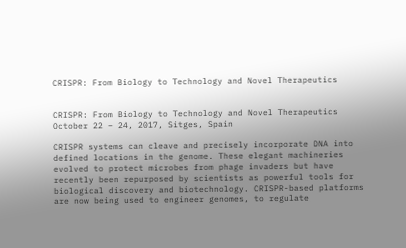CRISPR: From Biology to Technology and Novel Therapeutics


CRISPR: From Biology to Technology and Novel Therapeutics
October 22 – 24, 2017, Sitges, Spain

CRISPR systems can cleave and precisely incorporate DNA into defined locations in the genome. These elegant machineries evolved to protect microbes from phage invaders but have recently been repurposed by scientists as powerful tools for biological discovery and biotechnology. CRISPR-based platforms are now being used to engineer genomes, to regulate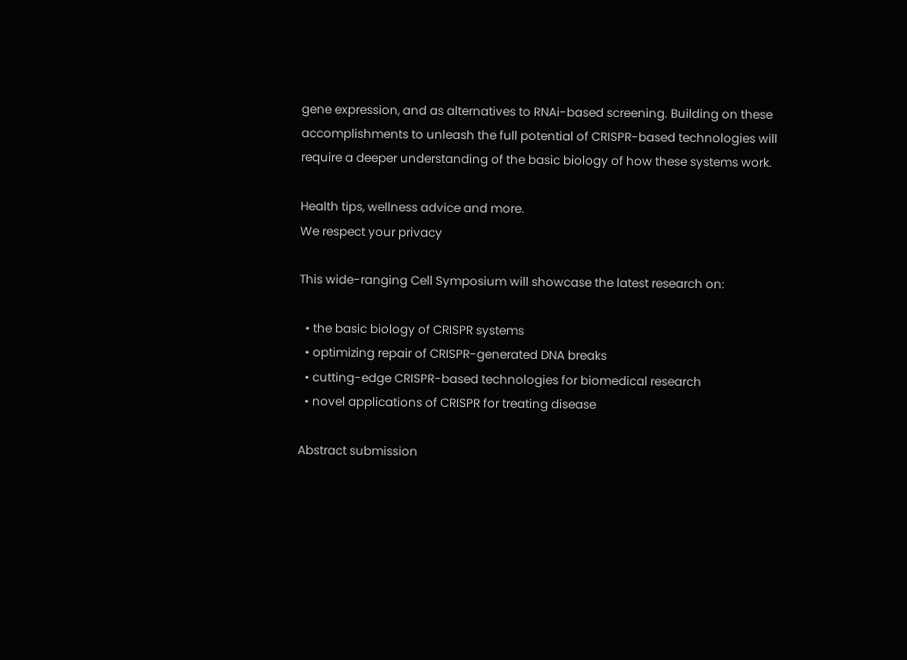gene expression, and as alternatives to RNAi-based screening. Building on these accomplishments to unleash the full potential of CRISPR-based technologies will require a deeper understanding of the basic biology of how these systems work.

Health tips, wellness advice and more.
We respect your privacy

This wide-ranging Cell Symposium will showcase the latest research on:

  • the basic biology of CRISPR systems
  • optimizing repair of CRISPR-generated DNA breaks
  • cutting-edge CRISPR-based technologies for biomedical research
  • novel applications of CRISPR for treating disease

Abstract submission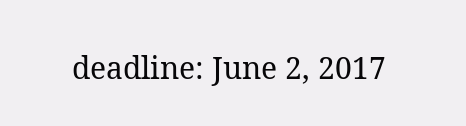deadline: June 2, 2017